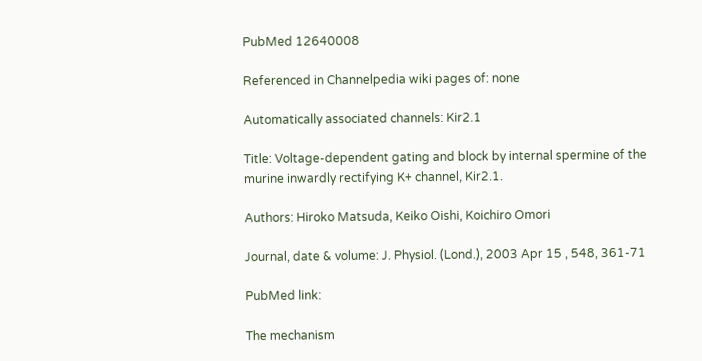PubMed 12640008

Referenced in Channelpedia wiki pages of: none

Automatically associated channels: Kir2.1

Title: Voltage-dependent gating and block by internal spermine of the murine inwardly rectifying K+ channel, Kir2.1.

Authors: Hiroko Matsuda, Keiko Oishi, Koichiro Omori

Journal, date & volume: J. Physiol. (Lond.), 2003 Apr 15 , 548, 361-71

PubMed link:

The mechanism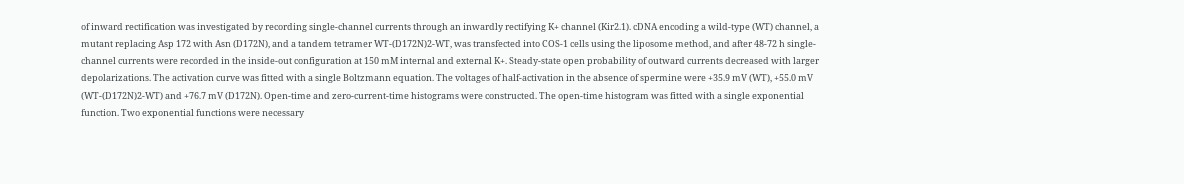of inward rectification was investigated by recording single-channel currents through an inwardly rectifying K+ channel (Kir2.1). cDNA encoding a wild-type (WT) channel, a mutant replacing Asp 172 with Asn (D172N), and a tandem tetramer WT-(D172N)2-WT, was transfected into COS-1 cells using the liposome method, and after 48-72 h single-channel currents were recorded in the inside-out configuration at 150 mM internal and external K+. Steady-state open probability of outward currents decreased with larger depolarizations. The activation curve was fitted with a single Boltzmann equation. The voltages of half-activation in the absence of spermine were +35.9 mV (WT), +55.0 mV (WT-(D172N)2-WT) and +76.7 mV (D172N). Open-time and zero-current-time histograms were constructed. The open-time histogram was fitted with a single exponential function. Two exponential functions were necessary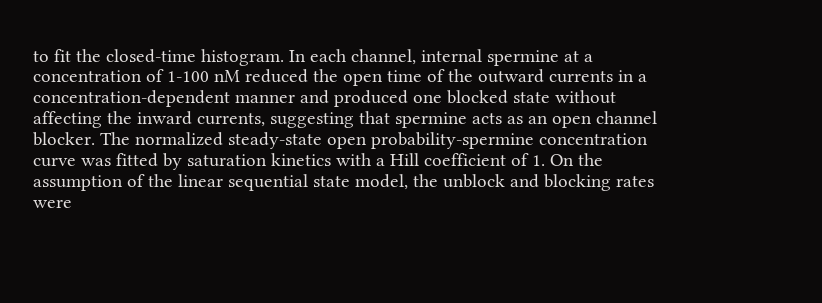to fit the closed-time histogram. In each channel, internal spermine at a concentration of 1-100 nM reduced the open time of the outward currents in a concentration-dependent manner and produced one blocked state without affecting the inward currents, suggesting that spermine acts as an open channel blocker. The normalized steady-state open probability-spermine concentration curve was fitted by saturation kinetics with a Hill coefficient of 1. On the assumption of the linear sequential state model, the unblock and blocking rates were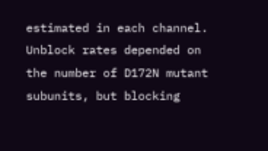estimated in each channel. Unblock rates depended on the number of D172N mutant subunits, but blocking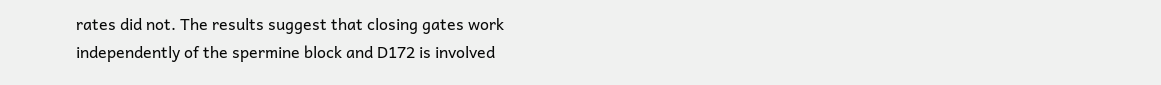rates did not. The results suggest that closing gates work independently of the spermine block and D172 is involved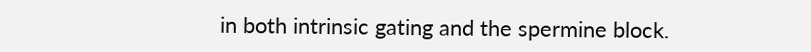in both intrinsic gating and the spermine block.